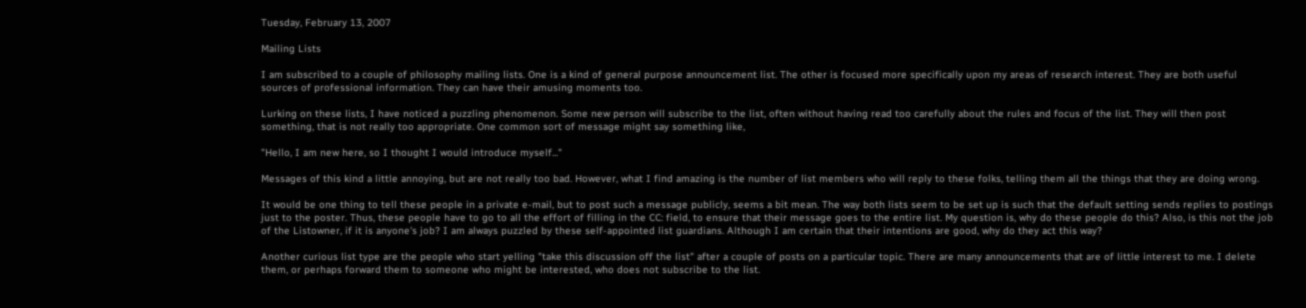Tuesday, February 13, 2007

Mailing Lists

I am subscribed to a couple of philosophy mailing lists. One is a kind of general purpose announcement list. The other is focused more specifically upon my areas of research interest. They are both useful sources of professional information. They can have their amusing moments too.

Lurking on these lists, I have noticed a puzzling phenomenon. Some new person will subscribe to the list, often without having read too carefully about the rules and focus of the list. They will then post something, that is not really too appropriate. One common sort of message might say something like,

"Hello, I am new here, so I thought I would introduce myself..."

Messages of this kind a little annoying, but are not really too bad. However, what I find amazing is the number of list members who will reply to these folks, telling them all the things that they are doing wrong.

It would be one thing to tell these people in a private e-mail, but to post such a message publicly, seems a bit mean. The way both lists seem to be set up is such that the default setting sends replies to postings just to the poster. Thus, these people have to go to all the effort of filling in the CC: field, to ensure that their message goes to the entire list. My question is, why do these people do this? Also, is this not the job of the Listowner, if it is anyone's job? I am always puzzled by these self-appointed list guardians. Although I am certain that their intentions are good, why do they act this way?

Another curious list type are the people who start yelling "take this discussion off the list" after a couple of posts on a particular topic. There are many announcements that are of little interest to me. I delete them, or perhaps forward them to someone who might be interested, who does not subscribe to the list.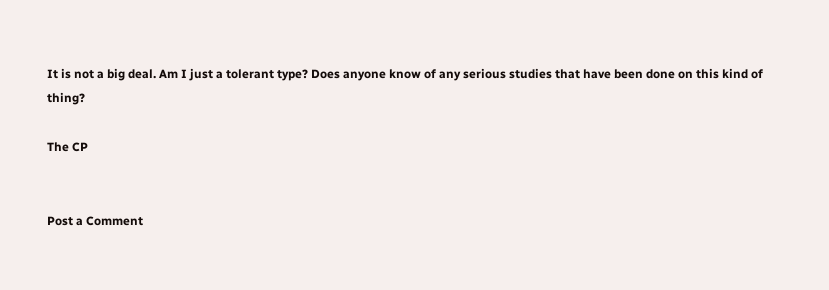It is not a big deal. Am I just a tolerant type? Does anyone know of any serious studies that have been done on this kind of thing?

The CP


Post a Comment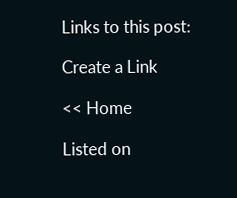Links to this post:

Create a Link

<< Home

Listed on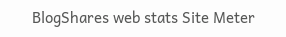BlogShares web stats Site Meter